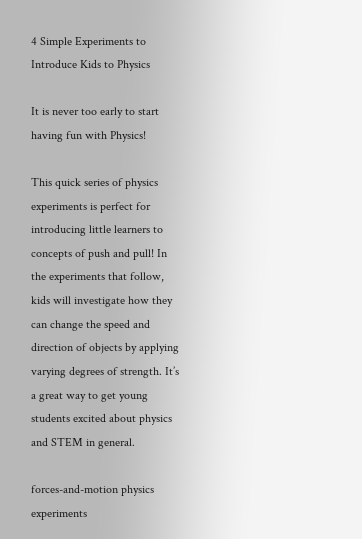4 Simple Experiments to Introduce Kids to Physics

It is never too early to start having fun with Physics!

This quick series of physics experiments is perfect for introducing little learners to concepts of push and pull! In the experiments that follow, kids will investigate how they can change the speed and direction of objects by applying varying degrees of strength. It’s a great way to get young students excited about physics and STEM in general.

forces-and-motion physics experiments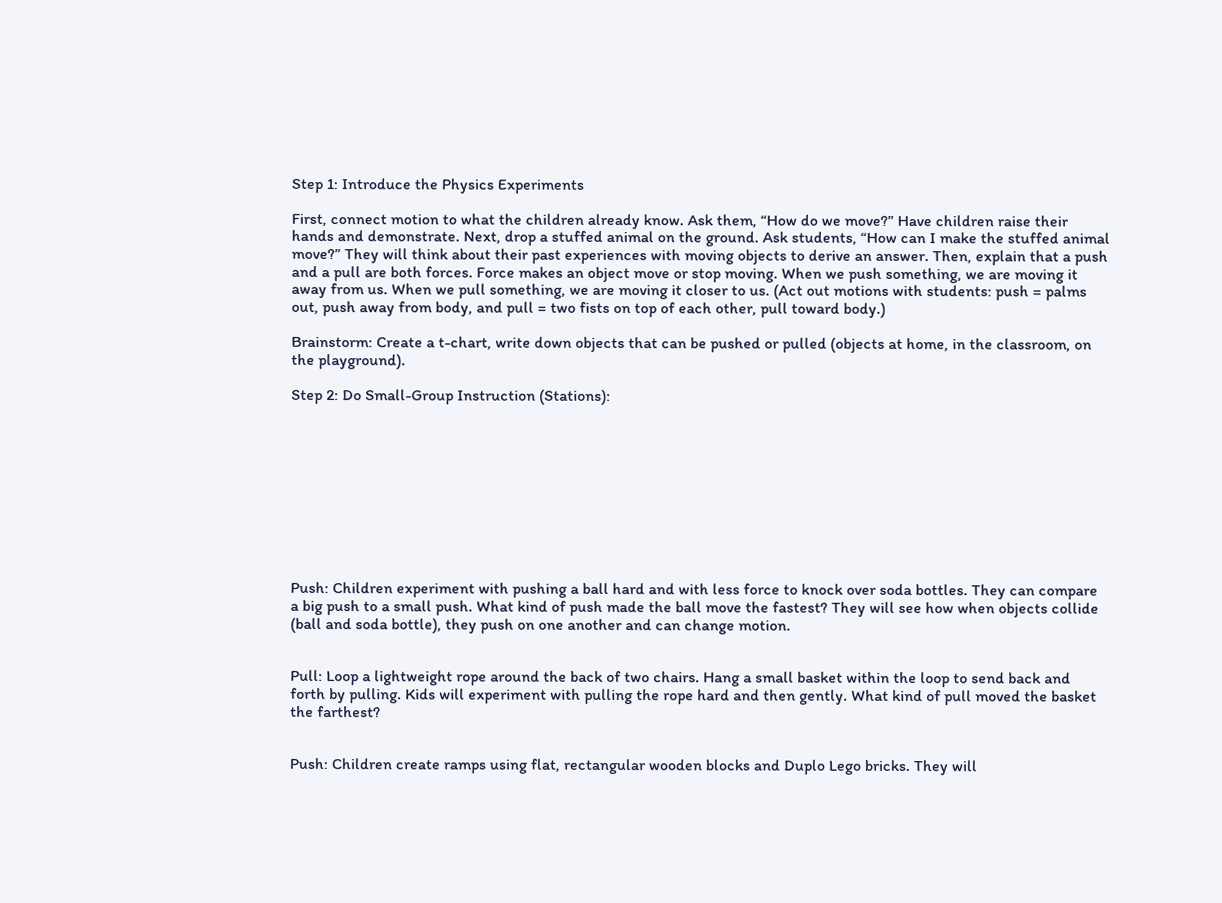Step 1: Introduce the Physics Experiments

First, connect motion to what the children already know. Ask them, “How do we move?” Have children raise their hands and demonstrate. Next, drop a stuffed animal on the ground. Ask students, “How can I make the stuffed animal move?” They will think about their past experiences with moving objects to derive an answer. Then, explain that a push and a pull are both forces. Force makes an object move or stop moving. When we push something, we are moving it away from us. When we pull something, we are moving it closer to us. (Act out motions with students: push = palms out, push away from body, and pull = two fists on top of each other, pull toward body.)

Brainstorm: Create a t-chart, write down objects that can be pushed or pulled (objects at home, in the classroom, on the playground).

Step 2: Do Small-Group Instruction (Stations):










Push: Children experiment with pushing a ball hard and with less force to knock over soda bottles. They can compare a big push to a small push. What kind of push made the ball move the fastest? They will see how when objects collide (ball and soda bottle), they push on one another and can change motion.


Pull: Loop a lightweight rope around the back of two chairs. Hang a small basket within the loop to send back and forth by pulling. Kids will experiment with pulling the rope hard and then gently. What kind of pull moved the basket the farthest?


Push: Children create ramps using flat, rectangular wooden blocks and Duplo Lego bricks. They will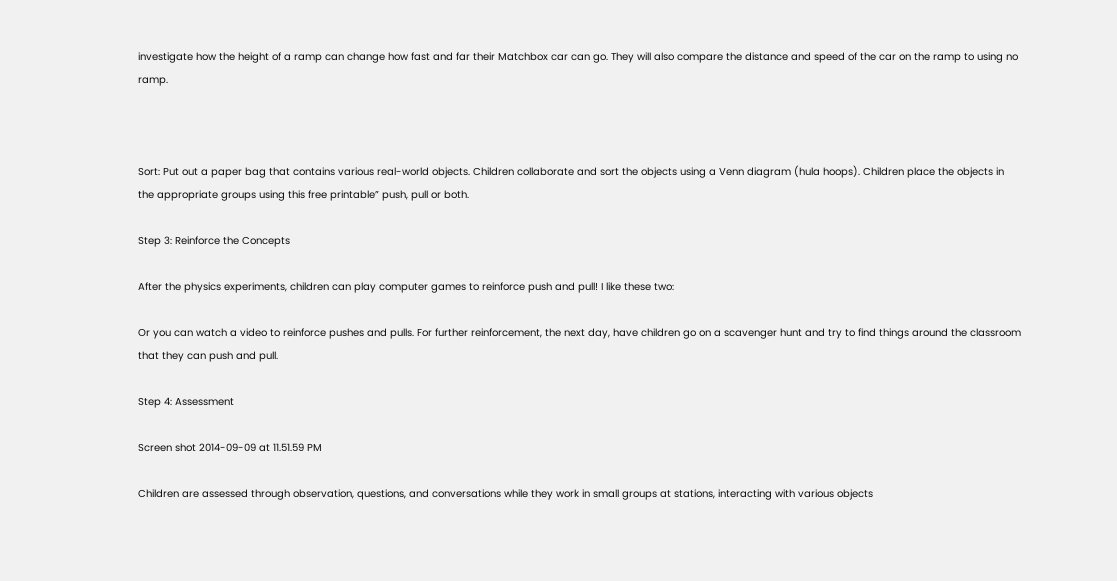investigate how the height of a ramp can change how fast and far their Matchbox car can go. They will also compare the distance and speed of the car on the ramp to using no ramp.



Sort: Put out a paper bag that contains various real-world objects. Children collaborate and sort the objects using a Venn diagram (hula hoops). Children place the objects in the appropriate groups using this free printable” push, pull or both.

Step 3: Reinforce the Concepts

After the physics experiments, children can play computer games to reinforce push and pull! I like these two:

Or you can watch a video to reinforce pushes and pulls. For further reinforcement, the next day, have children go on a scavenger hunt and try to find things around the classroom that they can push and pull.

Step 4: Assessment

Screen shot 2014-09-09 at 11.51.59 PM

Children are assessed through observation, questions, and conversations while they work in small groups at stations, interacting with various objects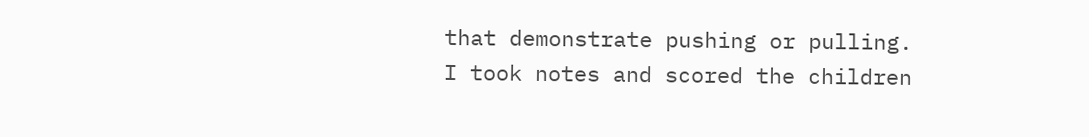that demonstrate pushing or pulling. I took notes and scored the children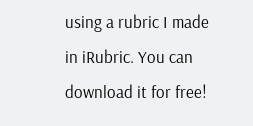using a rubric I made in iRubric. You can download it for free!